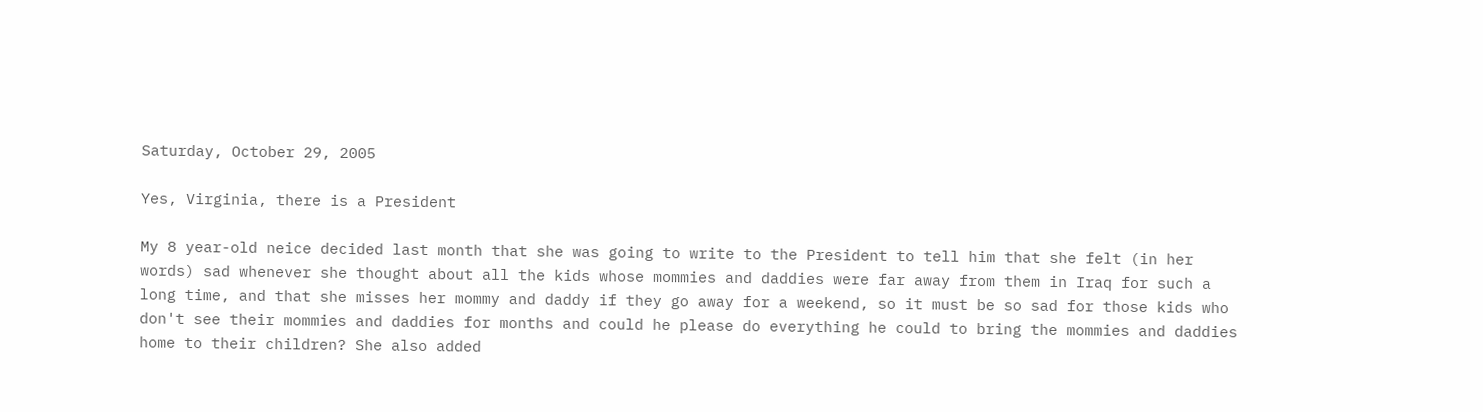Saturday, October 29, 2005

Yes, Virginia, there is a President

My 8 year-old neice decided last month that she was going to write to the President to tell him that she felt (in her words) sad whenever she thought about all the kids whose mommies and daddies were far away from them in Iraq for such a long time, and that she misses her mommy and daddy if they go away for a weekend, so it must be so sad for those kids who don't see their mommies and daddies for months and could he please do everything he could to bring the mommies and daddies home to their children? She also added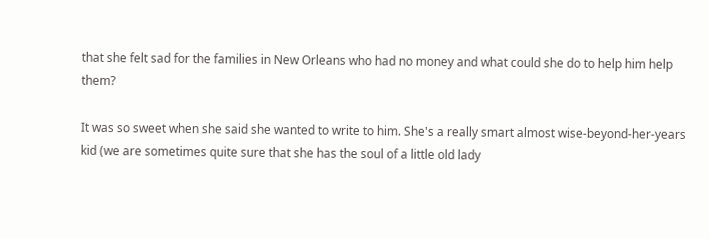that she felt sad for the families in New Orleans who had no money and what could she do to help him help them?

It was so sweet when she said she wanted to write to him. She's a really smart almost wise-beyond-her-years kid (we are sometimes quite sure that she has the soul of a little old lady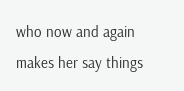who now and again makes her say things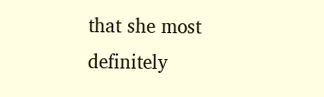that she most definitely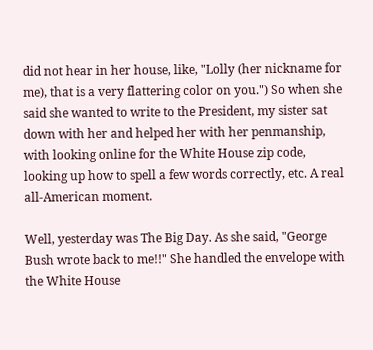did not hear in her house, like, "Lolly (her nickname for me), that is a very flattering color on you.") So when she said she wanted to write to the President, my sister sat down with her and helped her with her penmanship, with looking online for the White House zip code, looking up how to spell a few words correctly, etc. A real all-American moment.

Well, yesterday was The Big Day. As she said, "George Bush wrote back to me!!" She handled the envelope with the White House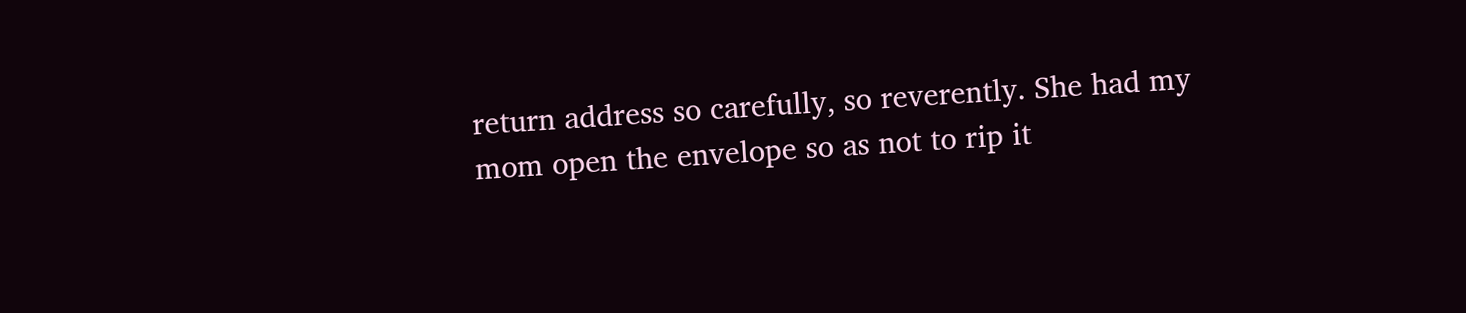return address so carefully, so reverently. She had my mom open the envelope so as not to rip it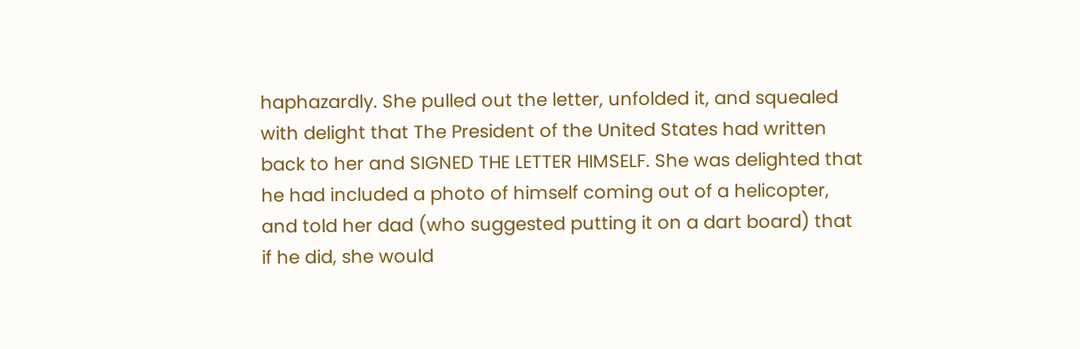haphazardly. She pulled out the letter, unfolded it, and squealed with delight that The President of the United States had written back to her and SIGNED THE LETTER HIMSELF. She was delighted that he had included a photo of himself coming out of a helicopter, and told her dad (who suggested putting it on a dart board) that if he did, she would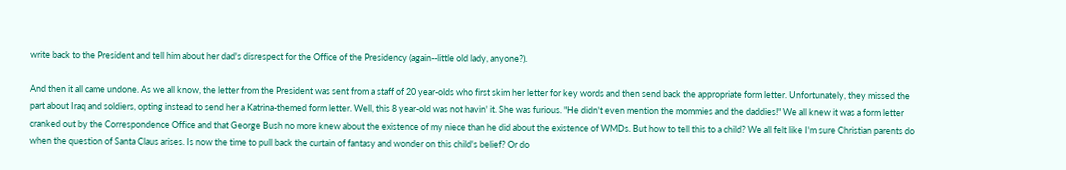write back to the President and tell him about her dad's disrespect for the Office of the Presidency (again--little old lady, anyone?).

And then it all came undone. As we all know, the letter from the President was sent from a staff of 20 year-olds who first skim her letter for key words and then send back the appropriate form letter. Unfortunately, they missed the part about Iraq and soldiers, opting instead to send her a Katrina-themed form letter. Well, this 8 year-old was not havin' it. She was furious. "He didn't even mention the mommies and the daddies!" We all knew it was a form letter cranked out by the Correspondence Office and that George Bush no more knew about the existence of my niece than he did about the existence of WMDs. But how to tell this to a child? We all felt like I'm sure Christian parents do when the question of Santa Claus arises. Is now the time to pull back the curtain of fantasy and wonder on this child's belief? Or do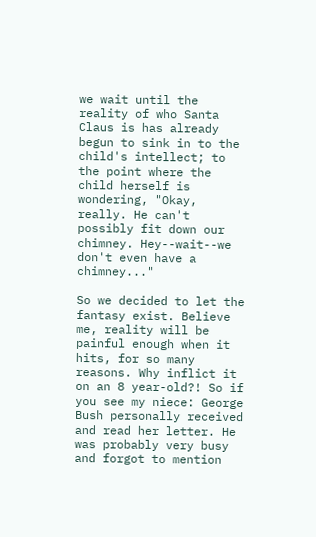we wait until the reality of who Santa Claus is has already begun to sink in to the child's intellect; to the point where the child herself is wondering, "Okay, really. He can't possibly fit down our chimney. Hey--wait--we don't even have a chimney..."

So we decided to let the fantasy exist. Believe me, reality will be painful enough when it hits, for so many reasons. Why inflict it on an 8 year-old?! So if you see my niece: George Bush personally received and read her letter. He was probably very busy and forgot to mention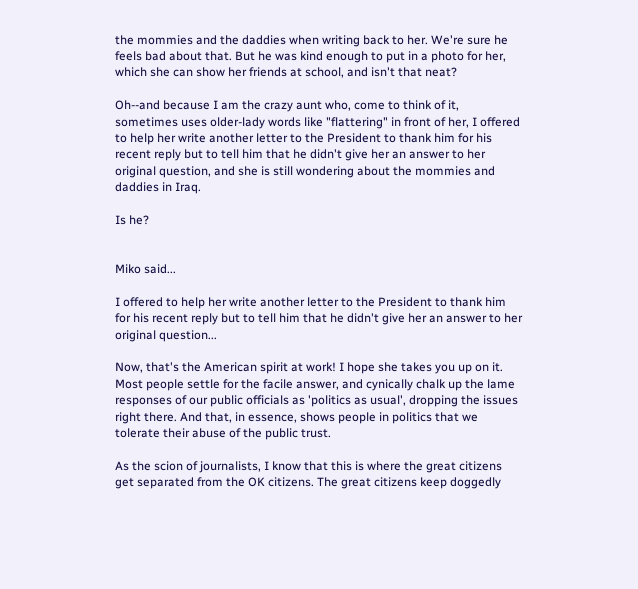the mommies and the daddies when writing back to her. We're sure he feels bad about that. But he was kind enough to put in a photo for her, which she can show her friends at school, and isn't that neat?

Oh--and because I am the crazy aunt who, come to think of it, sometimes uses older-lady words like "flattering" in front of her, I offered to help her write another letter to the President to thank him for his recent reply but to tell him that he didn't give her an answer to her original question, and she is still wondering about the mommies and daddies in Iraq.

Is he?


Miko said...

I offered to help her write another letter to the President to thank him for his recent reply but to tell him that he didn't give her an answer to her original question...

Now, that's the American spirit at work! I hope she takes you up on it. Most people settle for the facile answer, and cynically chalk up the lame responses of our public officials as 'politics as usual', dropping the issues right there. And that, in essence, shows people in politics that we tolerate their abuse of the public trust.

As the scion of journalists, I know that this is where the great citizens get separated from the OK citizens. The great citizens keep doggedly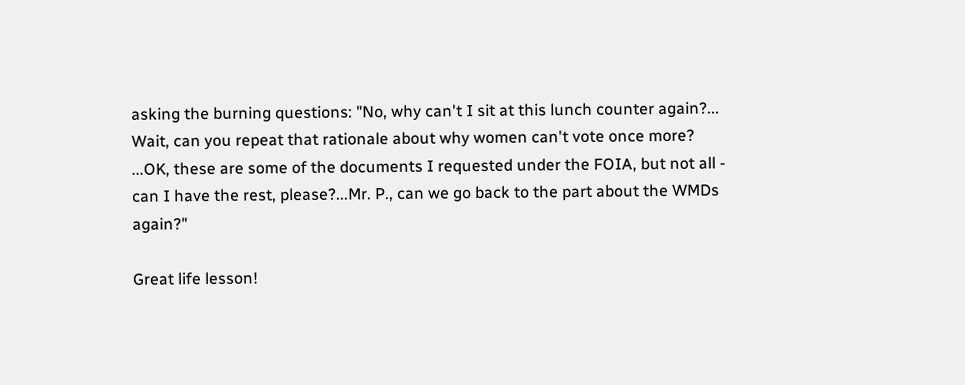asking the burning questions: "No, why can't I sit at this lunch counter again?... Wait, can you repeat that rationale about why women can't vote once more? ...OK, these are some of the documents I requested under the FOIA, but not all - can I have the rest, please?...Mr. P., can we go back to the part about the WMDs again?"

Great life lesson!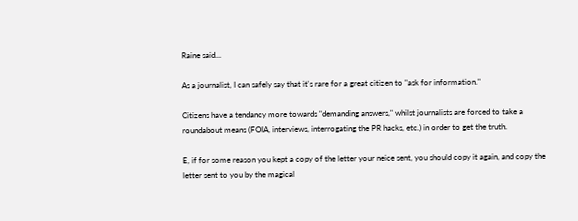Raine said...

As a journalist, I can safely say that it's rare for a great citizen to "ask for information."

Citizens have a tendancy more towards "demanding answers," whilst journalists are forced to take a roundabout means (FOIA, interviews, interrogating the PR hacks, etc.) in order to get the truth.

E, if for some reason you kept a copy of the letter your neice sent, you should copy it again, and copy the letter sent to you by the magical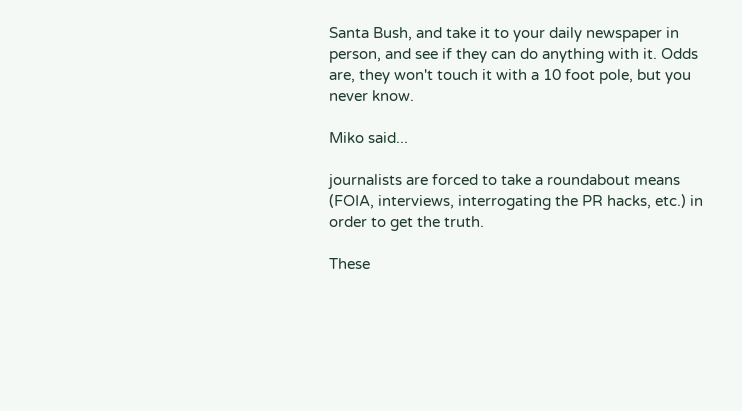Santa Bush, and take it to your daily newspaper in person, and see if they can do anything with it. Odds are, they won't touch it with a 10 foot pole, but you never know.

Miko said...

journalists are forced to take a roundabout means (FOIA, interviews, interrogating the PR hacks, etc.) in order to get the truth.

These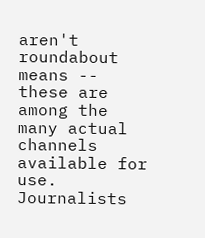aren't roundabout means -- these are among the many actual channels available for use. Journalists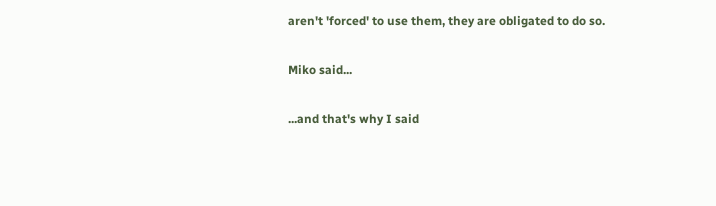aren't 'forced' to use them, they are obligated to do so.

Miko said...

...and that's why I said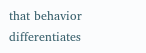that behavior differentiates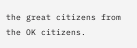the great citizens from the OK citizens.